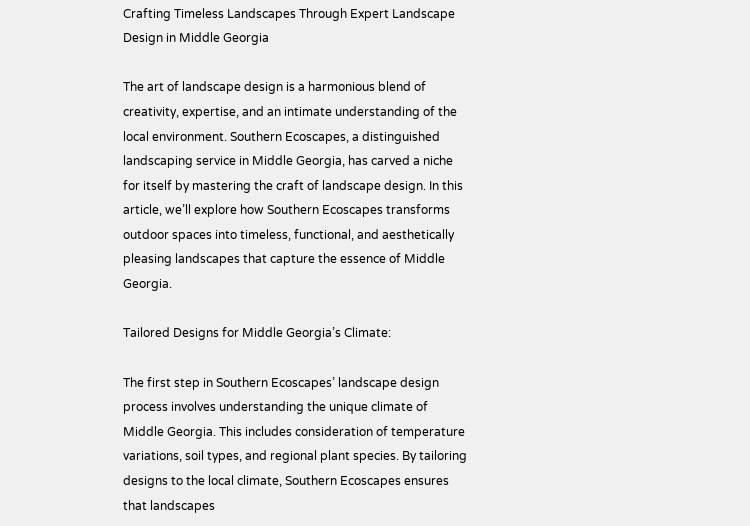Crafting Timeless Landscapes Through Expert Landscape Design in Middle Georgia

The art of landscape design is a harmonious blend of creativity, expertise, and an intimate understanding of the local environment. Southern Ecoscapes, a distinguished landscaping service in Middle Georgia, has carved a niche for itself by mastering the craft of landscape design. In this article, we’ll explore how Southern Ecoscapes transforms outdoor spaces into timeless, functional, and aesthetically pleasing landscapes that capture the essence of Middle Georgia.

Tailored Designs for Middle Georgia’s Climate:

The first step in Southern Ecoscapes’ landscape design process involves understanding the unique climate of Middle Georgia. This includes consideration of temperature variations, soil types, and regional plant species. By tailoring designs to the local climate, Southern Ecoscapes ensures that landscapes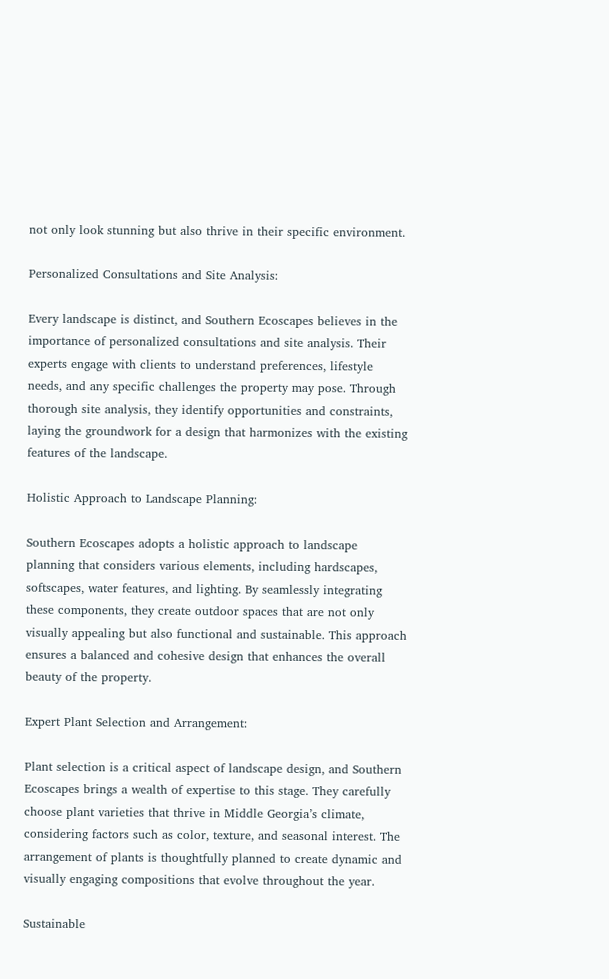not only look stunning but also thrive in their specific environment.

Personalized Consultations and Site Analysis:

Every landscape is distinct, and Southern Ecoscapes believes in the importance of personalized consultations and site analysis. Their experts engage with clients to understand preferences, lifestyle needs, and any specific challenges the property may pose. Through thorough site analysis, they identify opportunities and constraints, laying the groundwork for a design that harmonizes with the existing features of the landscape.

Holistic Approach to Landscape Planning:

Southern Ecoscapes adopts a holistic approach to landscape planning that considers various elements, including hardscapes, softscapes, water features, and lighting. By seamlessly integrating these components, they create outdoor spaces that are not only visually appealing but also functional and sustainable. This approach ensures a balanced and cohesive design that enhances the overall beauty of the property.

Expert Plant Selection and Arrangement:

Plant selection is a critical aspect of landscape design, and Southern Ecoscapes brings a wealth of expertise to this stage. They carefully choose plant varieties that thrive in Middle Georgia’s climate, considering factors such as color, texture, and seasonal interest. The arrangement of plants is thoughtfully planned to create dynamic and visually engaging compositions that evolve throughout the year.

Sustainable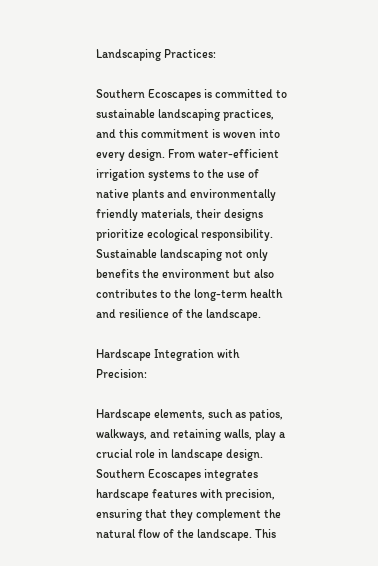Landscaping Practices:

Southern Ecoscapes is committed to sustainable landscaping practices, and this commitment is woven into every design. From water-efficient irrigation systems to the use of native plants and environmentally friendly materials, their designs prioritize ecological responsibility. Sustainable landscaping not only benefits the environment but also contributes to the long-term health and resilience of the landscape.

Hardscape Integration with Precision:

Hardscape elements, such as patios, walkways, and retaining walls, play a crucial role in landscape design. Southern Ecoscapes integrates hardscape features with precision, ensuring that they complement the natural flow of the landscape. This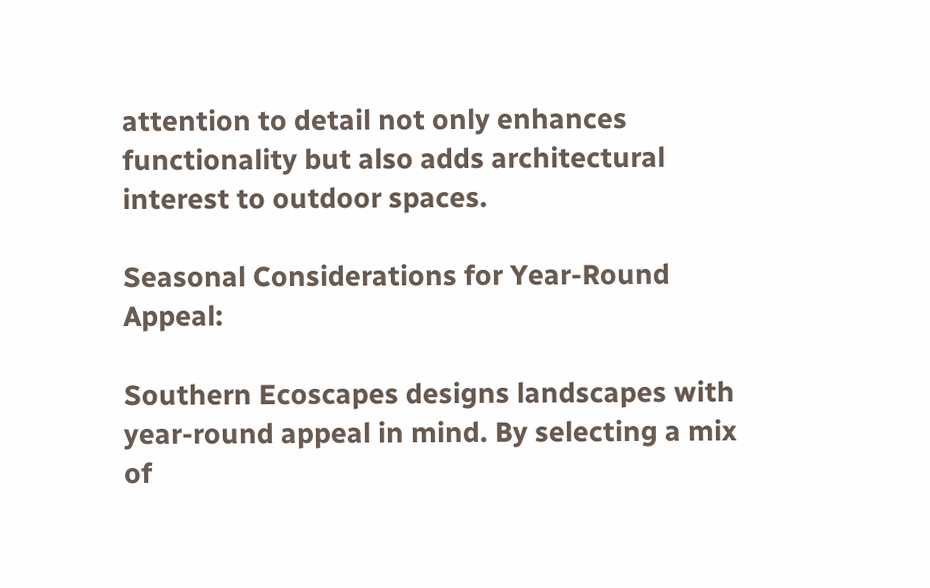attention to detail not only enhances functionality but also adds architectural interest to outdoor spaces.

Seasonal Considerations for Year-Round Appeal:

Southern Ecoscapes designs landscapes with year-round appeal in mind. By selecting a mix of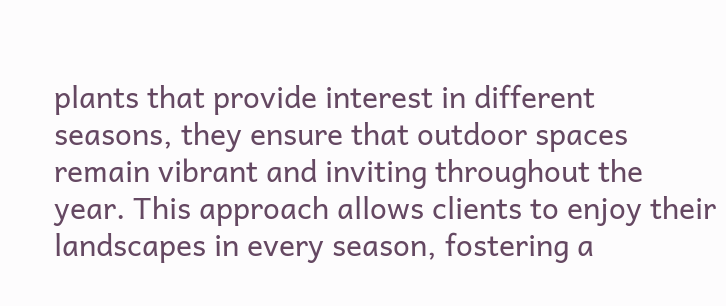plants that provide interest in different seasons, they ensure that outdoor spaces remain vibrant and inviting throughout the year. This approach allows clients to enjoy their landscapes in every season, fostering a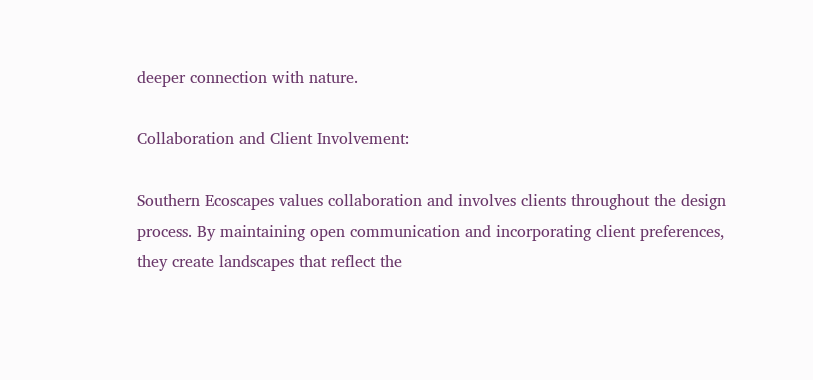deeper connection with nature.

Collaboration and Client Involvement:

Southern Ecoscapes values collaboration and involves clients throughout the design process. By maintaining open communication and incorporating client preferences, they create landscapes that reflect the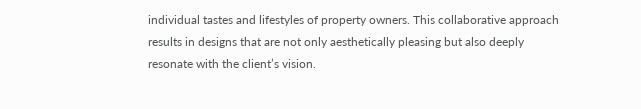individual tastes and lifestyles of property owners. This collaborative approach results in designs that are not only aesthetically pleasing but also deeply resonate with the client’s vision.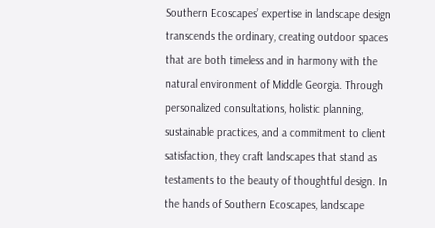Southern Ecoscapes’ expertise in landscape design transcends the ordinary, creating outdoor spaces that are both timeless and in harmony with the natural environment of Middle Georgia. Through personalized consultations, holistic planning, sustainable practices, and a commitment to client satisfaction, they craft landscapes that stand as testaments to the beauty of thoughtful design. In the hands of Southern Ecoscapes, landscape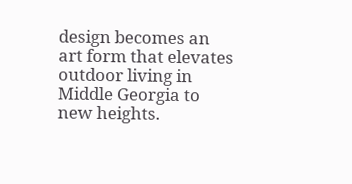design becomes an art form that elevates outdoor living in Middle Georgia to new heights.